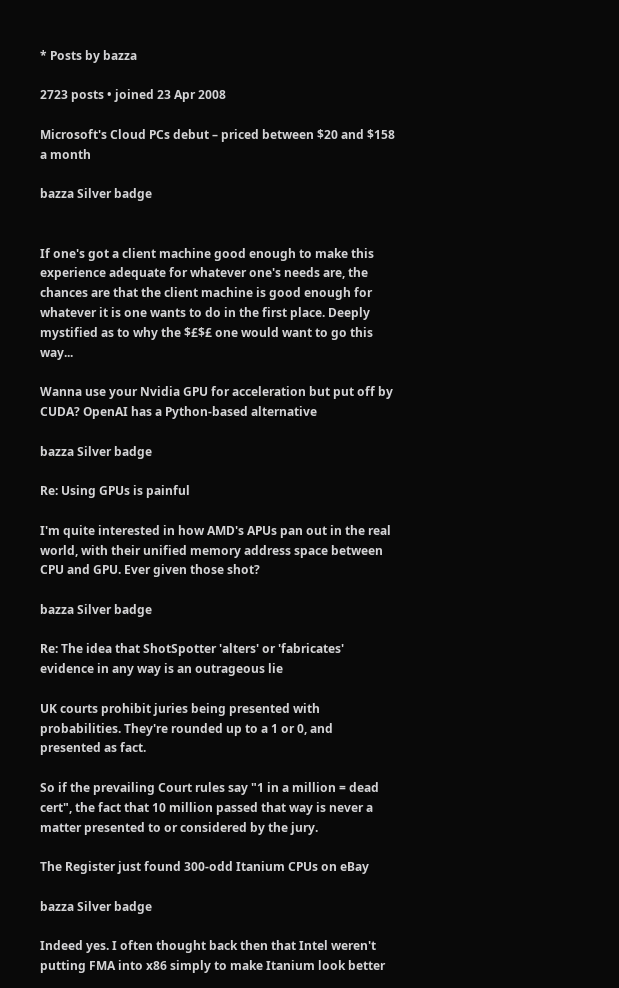* Posts by bazza

2723 posts • joined 23 Apr 2008

Microsoft's Cloud PCs debut – priced between $20 and $158 a month

bazza Silver badge


If one's got a client machine good enough to make this experience adequate for whatever one's needs are, the chances are that the client machine is good enough for whatever it is one wants to do in the first place. Deeply mystified as to why the $£$£ one would want to go this way...

Wanna use your Nvidia GPU for acceleration but put off by CUDA? OpenAI has a Python-based alternative

bazza Silver badge

Re: Using GPUs is painful

I'm quite interested in how AMD's APUs pan out in the real world, with their unified memory address space between CPU and GPU. Ever given those shot?

bazza Silver badge

Re: The idea that ShotSpotter 'alters' or 'fabricates' evidence in any way is an outrageous lie

UK courts prohibit juries being presented with probabilities. They're rounded up to a 1 or 0, and presented as fact.

So if the prevailing Court rules say "1 in a million = dead cert", the fact that 10 million passed that way is never a matter presented to or considered by the jury.

The Register just found 300-odd Itanium CPUs on eBay

bazza Silver badge

Indeed yes. I often thought back then that Intel weren't putting FMA into x86 simply to make Itanium look better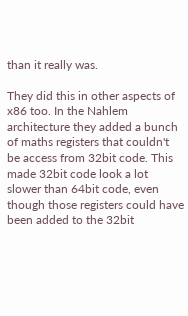than it really was.

They did this in other aspects of x86 too. In the Nahlem architecture they added a bunch of maths registers that couldn't be access from 32bit code. This made 32bit code look a lot slower than 64bit code, even though those registers could have been added to the 32bit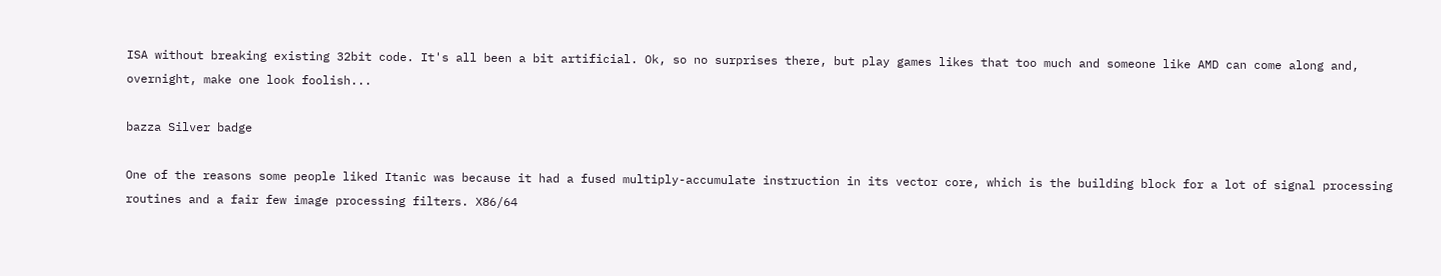ISA without breaking existing 32bit code. It's all been a bit artificial. Ok, so no surprises there, but play games likes that too much and someone like AMD can come along and, overnight, make one look foolish...

bazza Silver badge

One of the reasons some people liked Itanic was because it had a fused multiply-accumulate instruction in its vector core, which is the building block for a lot of signal processing routines and a fair few image processing filters. X86/64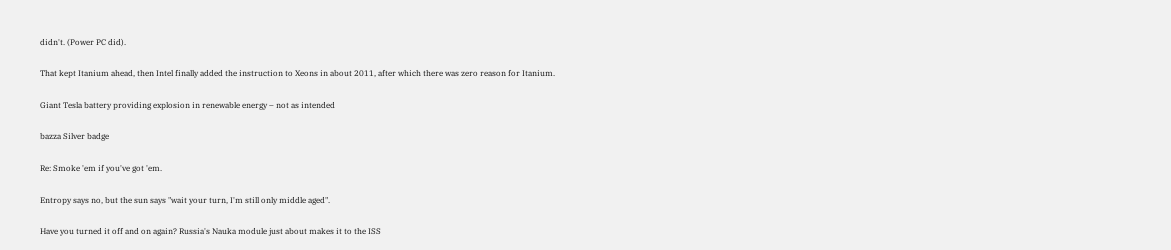didn't. (Power PC did).

That kept Itanium ahead, then Intel finally added the instruction to Xeons in about 2011, after which there was zero reason for Itanium.

Giant Tesla battery providing explosion in renewable energy – not as intended

bazza Silver badge

Re: Smoke 'em if you've got 'em.

Entropy says no, but the sun says "wait your turn, I'm still only middle aged".

Have you turned it off and on again? Russia's Nauka module just about makes it to the ISS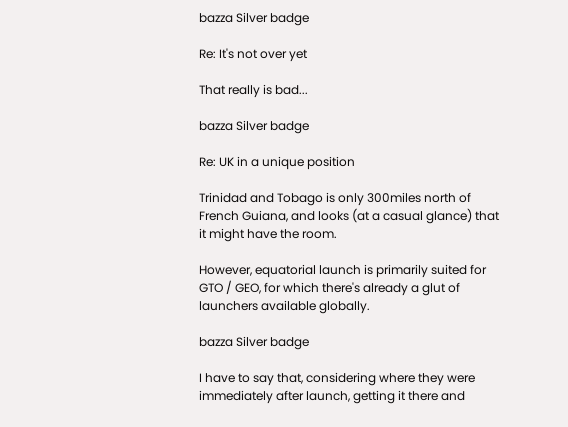bazza Silver badge

Re: It's not over yet

That really is bad...

bazza Silver badge

Re: UK in a unique position

Trinidad and Tobago is only 300miles north of French Guiana, and looks (at a casual glance) that it might have the room.

However, equatorial launch is primarily suited for GTO / GEO, for which there's already a glut of launchers available globally.

bazza Silver badge

I have to say that, considering where they were immediately after launch, getting it there and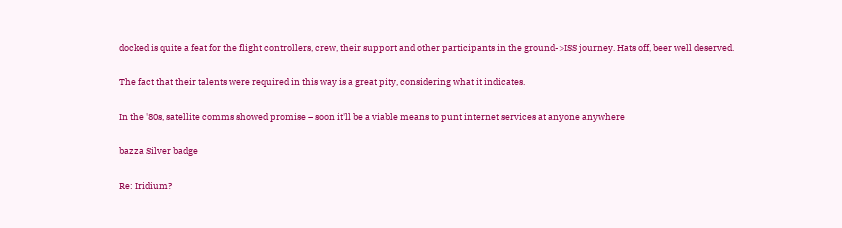docked is quite a feat for the flight controllers, crew, their support and other participants in the ground->ISS journey. Hats off, beer well deserved.

The fact that their talents were required in this way is a great pity, considering what it indicates.

In the '80s, satellite comms showed promise – soon it'll be a viable means to punt internet services at anyone anywhere

bazza Silver badge

Re: Iridium?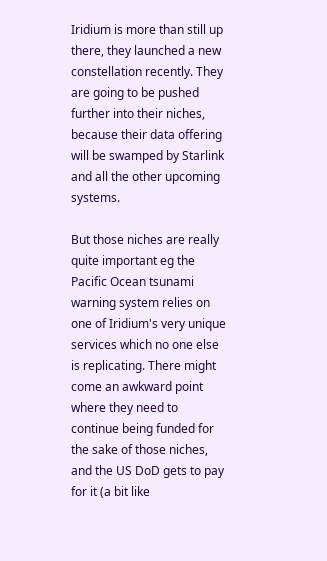Iridium is more than still up there, they launched a new constellation recently. They are going to be pushed further into their niches, because their data offering will be swamped by Starlink and all the other upcoming systems.

But those niches are really quite important eg the Pacific Ocean tsunami warning system relies on one of Iridium's very unique services which no one else is replicating. There might come an awkward point where they need to continue being funded for the sake of those niches, and the US DoD gets to pay for it (a bit like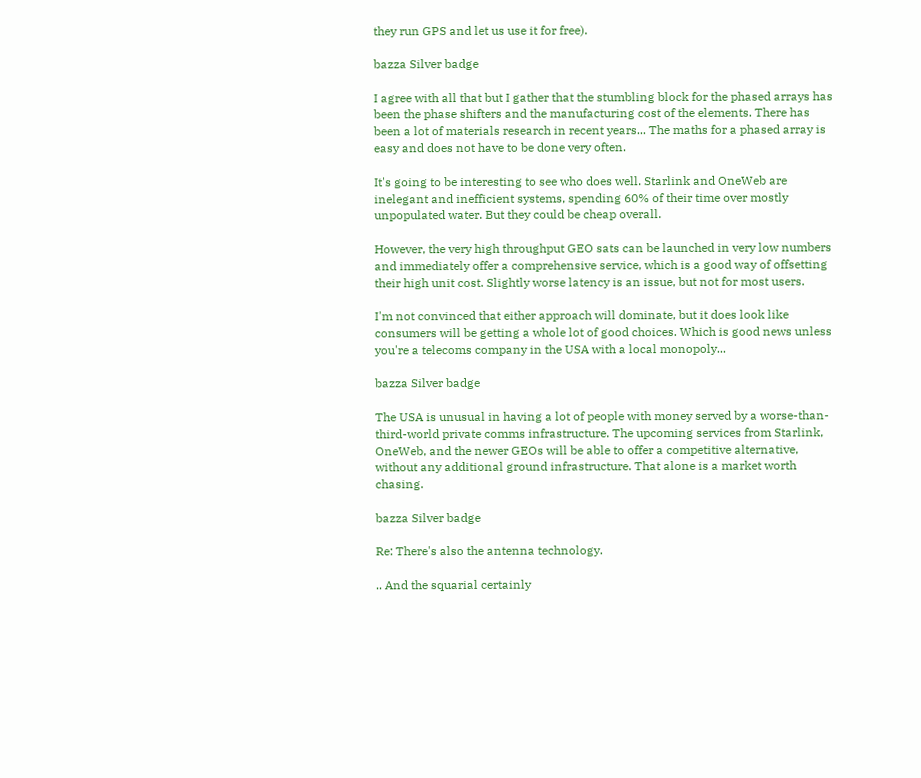they run GPS and let us use it for free).

bazza Silver badge

I agree with all that but I gather that the stumbling block for the phased arrays has been the phase shifters and the manufacturing cost of the elements. There has been a lot of materials research in recent years... The maths for a phased array is easy and does not have to be done very often.

It's going to be interesting to see who does well. Starlink and OneWeb are inelegant and inefficient systems, spending 60% of their time over mostly unpopulated water. But they could be cheap overall.

However, the very high throughput GEO sats can be launched in very low numbers and immediately offer a comprehensive service, which is a good way of offsetting their high unit cost. Slightly worse latency is an issue, but not for most users.

I'm not convinced that either approach will dominate, but it does look like consumers will be getting a whole lot of good choices. Which is good news unless you're a telecoms company in the USA with a local monopoly...

bazza Silver badge

The USA is unusual in having a lot of people with money served by a worse-than-third-world private comms infrastructure. The upcoming services from Starlink, OneWeb, and the newer GEOs will be able to offer a competitive alternative, without any additional ground infrastructure. That alone is a market worth chasing.

bazza Silver badge

Re: There's also the antenna technology.

.. And the squarial certainly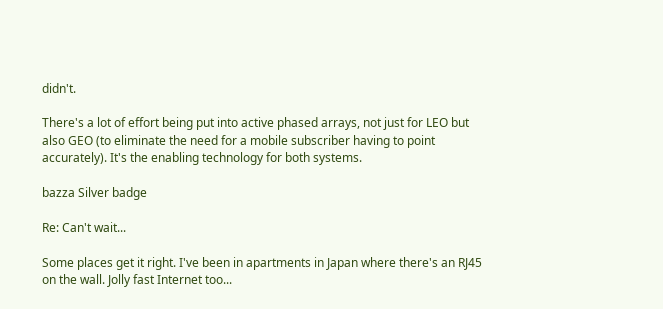didn't.

There's a lot of effort being put into active phased arrays, not just for LEO but also GEO (to eliminate the need for a mobile subscriber having to point accurately). It's the enabling technology for both systems.

bazza Silver badge

Re: Can't wait...

Some places get it right. I've been in apartments in Japan where there's an RJ45 on the wall. Jolly fast Internet too...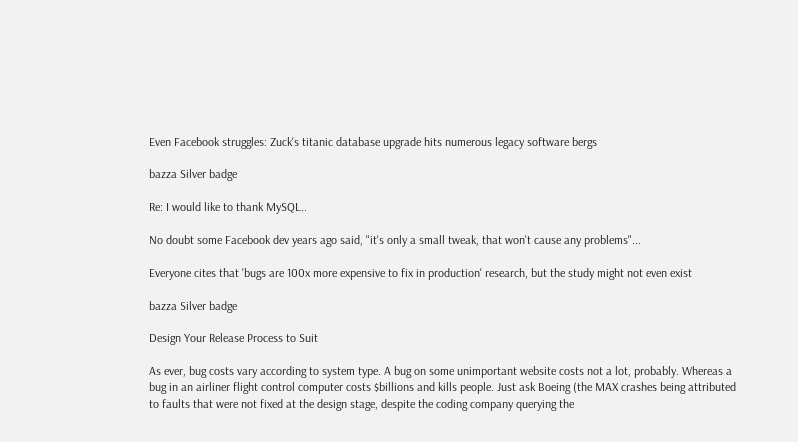Even Facebook struggles: Zuck's titanic database upgrade hits numerous legacy software bergs

bazza Silver badge

Re: I would like to thank MySQL..

No doubt some Facebook dev years ago said, "it's only a small tweak, that won't cause any problems"...

Everyone cites that 'bugs are 100x more expensive to fix in production' research, but the study might not even exist

bazza Silver badge

Design Your Release Process to Suit

As ever, bug costs vary according to system type. A bug on some unimportant website costs not a lot, probably. Whereas a bug in an airliner flight control computer costs $billions and kills people. Just ask Boeing (the MAX crashes being attributed to faults that were not fixed at the design stage, despite the coding company querying the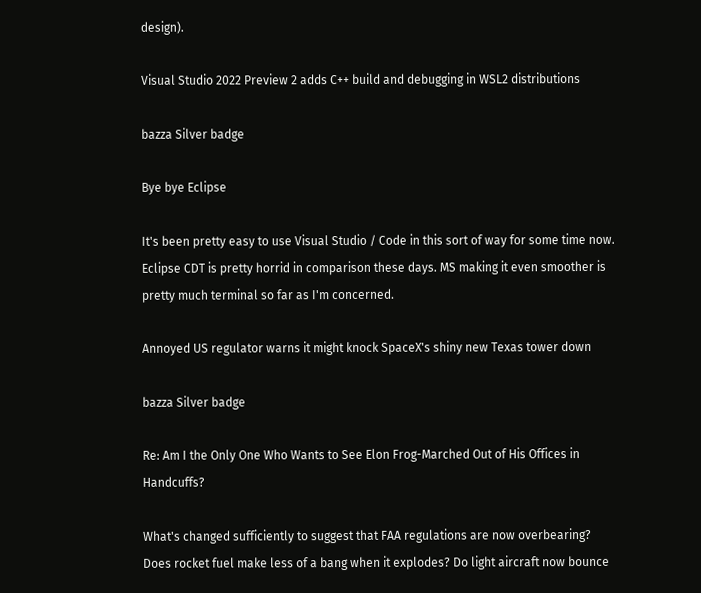design).

Visual Studio 2022 Preview 2 adds C++ build and debugging in WSL2 distributions

bazza Silver badge

Bye bye Eclipse

It's been pretty easy to use Visual Studio / Code in this sort of way for some time now. Eclipse CDT is pretty horrid in comparison these days. MS making it even smoother is pretty much terminal so far as I'm concerned.

Annoyed US regulator warns it might knock SpaceX's shiny new Texas tower down

bazza Silver badge

Re: Am I the Only One Who Wants to See Elon Frog-Marched Out of His Offices in Handcuffs?

What's changed sufficiently to suggest that FAA regulations are now overbearing? Does rocket fuel make less of a bang when it explodes? Do light aircraft now bounce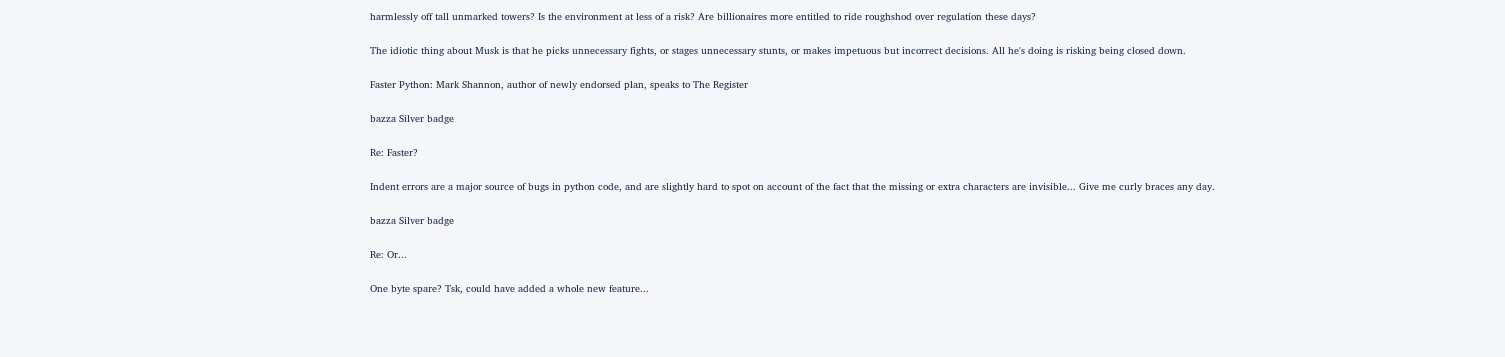harmlessly off tall unmarked towers? Is the environment at less of a risk? Are billionaires more entitled to ride roughshod over regulation these days?

The idiotic thing about Musk is that he picks unnecessary fights, or stages unnecessary stunts, or makes impetuous but incorrect decisions. All he's doing is risking being closed down.

Faster Python: Mark Shannon, author of newly endorsed plan, speaks to The Register

bazza Silver badge

Re: Faster?

Indent errors are a major source of bugs in python code, and are slightly hard to spot on account of the fact that the missing or extra characters are invisible... Give me curly braces any day.

bazza Silver badge

Re: Or...

One byte spare? Tsk, could have added a whole new feature...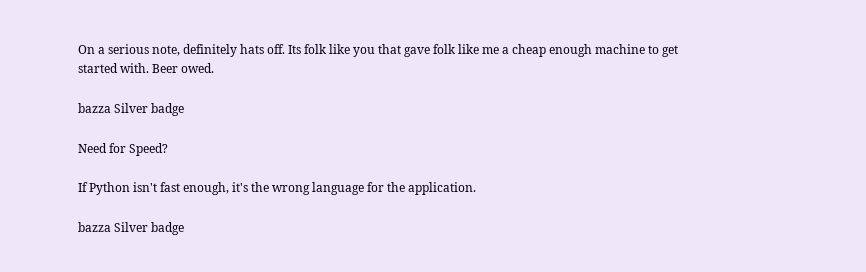On a serious note, definitely hats off. Its folk like you that gave folk like me a cheap enough machine to get started with. Beer owed.

bazza Silver badge

Need for Speed?

If Python isn't fast enough, it's the wrong language for the application.

bazza Silver badge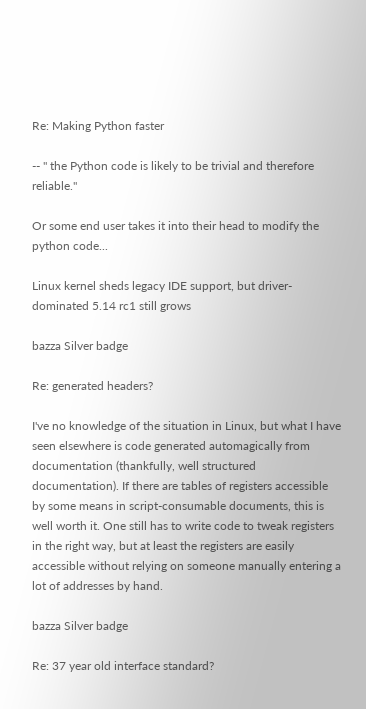Re: Making Python faster

-- " the Python code is likely to be trivial and therefore reliable."

Or some end user takes it into their head to modify the python code...

Linux kernel sheds legacy IDE support, but driver-dominated 5.14 rc1 still grows

bazza Silver badge

Re: generated headers?

I've no knowledge of the situation in Linux, but what I have seen elsewhere is code generated automagically from documentation (thankfully, well structured documentation). If there are tables of registers accessible by some means in script-consumable documents, this is well worth it. One still has to write code to tweak registers in the right way, but at least the registers are easily accessible without relying on someone manually entering a lot of addresses by hand.

bazza Silver badge

Re: 37 year old interface standard?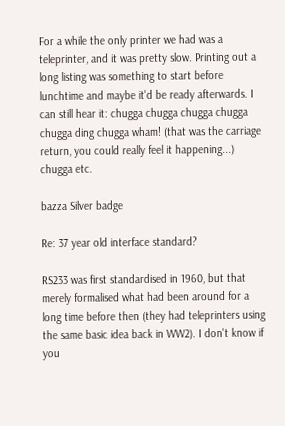For a while the only printer we had was a teleprinter, and it was pretty slow. Printing out a long listing was something to start before lunchtime and maybe it'd be ready afterwards. I can still hear it: chugga chugga chugga chugga chugga ding chugga wham! (that was the carriage return, you could really feel it happening...) chugga etc.

bazza Silver badge

Re: 37 year old interface standard?

RS233 was first standardised in 1960, but that merely formalised what had been around for a long time before then (they had teleprinters using the same basic idea back in WW2). I don't know if you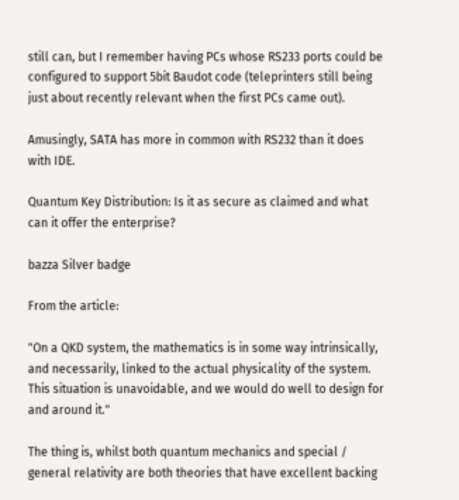still can, but I remember having PCs whose RS233 ports could be configured to support 5bit Baudot code (teleprinters still being just about recently relevant when the first PCs came out).

Amusingly, SATA has more in common with RS232 than it does with IDE.

Quantum Key Distribution: Is it as secure as claimed and what can it offer the enterprise?

bazza Silver badge

From the article:

"On a QKD system, the mathematics is in some way intrinsically, and necessarily, linked to the actual physicality of the system. This situation is unavoidable, and we would do well to design for and around it."

The thing is, whilst both quantum mechanics and special / general relativity are both theories that have excellent backing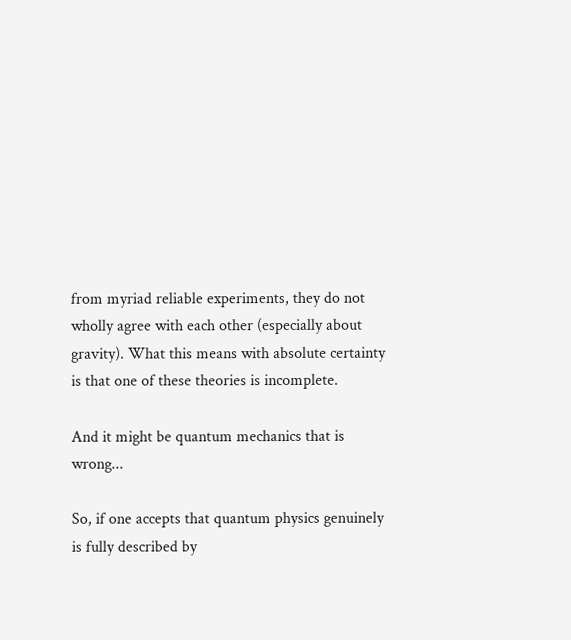from myriad reliable experiments, they do not wholly agree with each other (especially about gravity). What this means with absolute certainty is that one of these theories is incomplete.

And it might be quantum mechanics that is wrong...

So, if one accepts that quantum physics genuinely is fully described by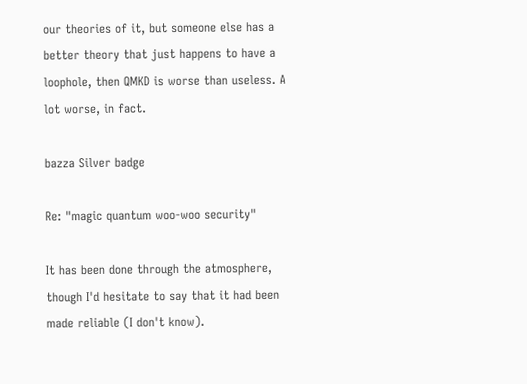our theories of it, but someone else has a better theory that just happens to have a loophole, then QMKD is worse than useless. A lot worse, in fact.

bazza Silver badge

Re: "magic quantum woo-woo security"

It has been done through the atmosphere, though I'd hesitate to say that it had been made reliable (I don't know).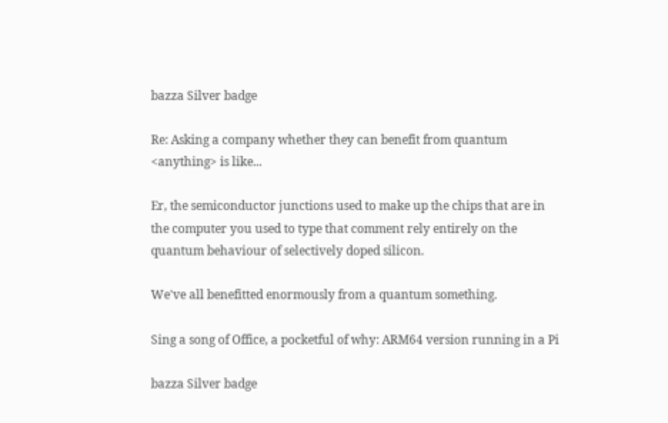bazza Silver badge

Re: Asking a company whether they can benefit from quantum <anything> is like...

Er, the semiconductor junctions used to make up the chips that are in the computer you used to type that comment rely entirely on the quantum behaviour of selectively doped silicon.

We've all benefitted enormously from a quantum something.

Sing a song of Office, a pocketful of why: ARM64 version running in a Pi

bazza Silver badge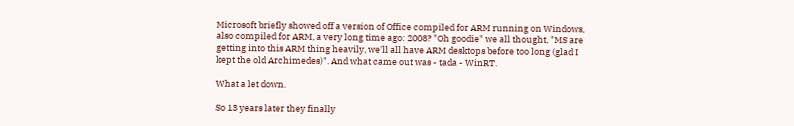Microsoft briefly showed off a version of Office compiled for ARM running on Windows, also compiled for ARM, a very long time ago: 2008? "Oh goodie" we all thought, "MS are getting into this ARM thing heavily, we'll all have ARM desktops before too long (glad I kept the old Archimedes)". And what came out was - tada - WinRT.

What a let down.

So 13 years later they finally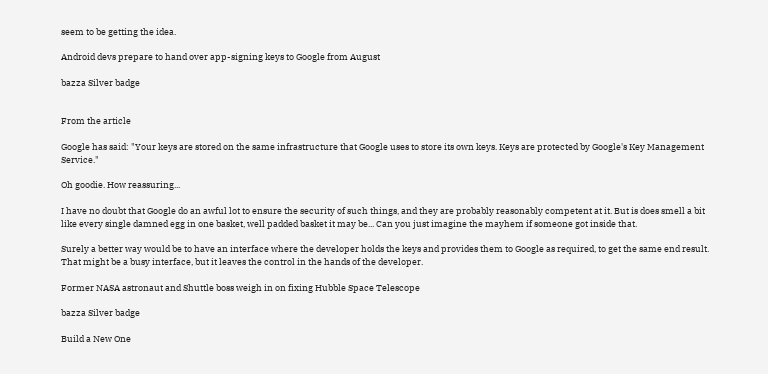seem to be getting the idea.

Android devs prepare to hand over app-signing keys to Google from August

bazza Silver badge


From the article

Google has said: "Your keys are stored on the same infrastructure that Google uses to store its own keys. Keys are protected by Google's Key Management Service."

Oh goodie. How reassuring...

I have no doubt that Google do an awful lot to ensure the security of such things, and they are probably reasonably competent at it. But is does smell a bit like every single damned egg in one basket, well padded basket it may be... Can you just imagine the mayhem if someone got inside that.

Surely a better way would be to have an interface where the developer holds the keys and provides them to Google as required, to get the same end result. That might be a busy interface, but it leaves the control in the hands of the developer.

Former NASA astronaut and Shuttle boss weigh in on fixing Hubble Space Telescope

bazza Silver badge

Build a New One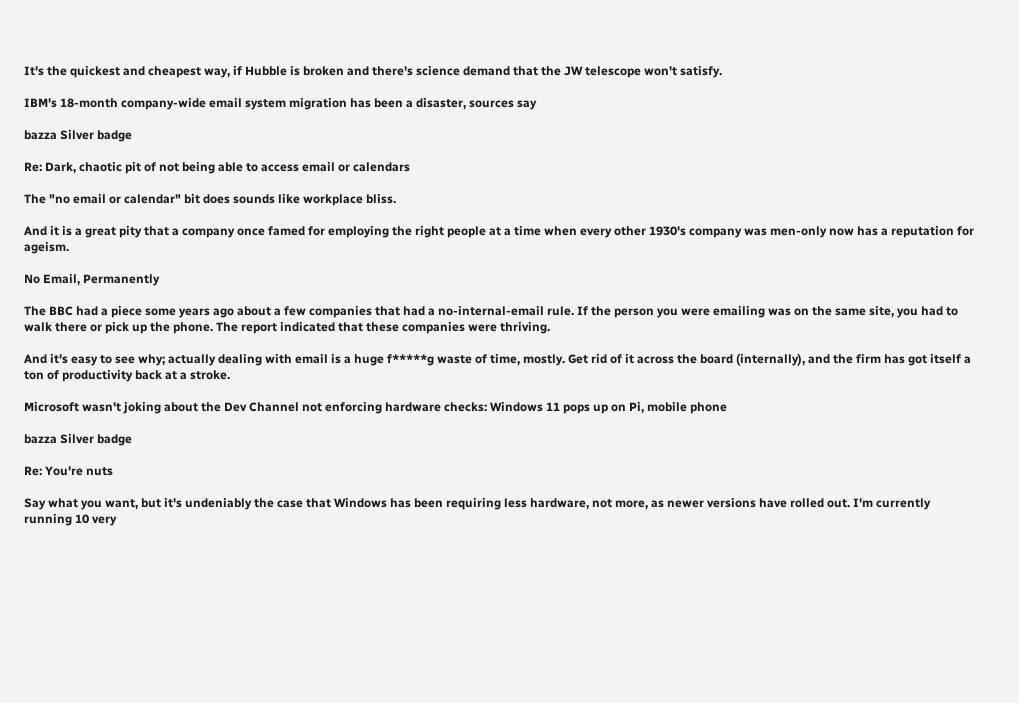It's the quickest and cheapest way, if Hubble is broken and there's science demand that the JW telescope won't satisfy.

IBM's 18-month company-wide email system migration has been a disaster, sources say

bazza Silver badge

Re: Dark, chaotic pit of not being able to access email or calendars

The "no email or calendar" bit does sounds like workplace bliss.

And it is a great pity that a company once famed for employing the right people at a time when every other 1930's company was men-only now has a reputation for ageism.

No Email, Permanently

The BBC had a piece some years ago about a few companies that had a no-internal-email rule. If the person you were emailing was on the same site, you had to walk there or pick up the phone. The report indicated that these companies were thriving.

And it's easy to see why; actually dealing with email is a huge f*****g waste of time, mostly. Get rid of it across the board (internally), and the firm has got itself a ton of productivity back at a stroke.

Microsoft wasn't joking about the Dev Channel not enforcing hardware checks: Windows 11 pops up on Pi, mobile phone

bazza Silver badge

Re: You're nuts

Say what you want, but it's undeniably the case that Windows has been requiring less hardware, not more, as newer versions have rolled out. I'm currently running 10 very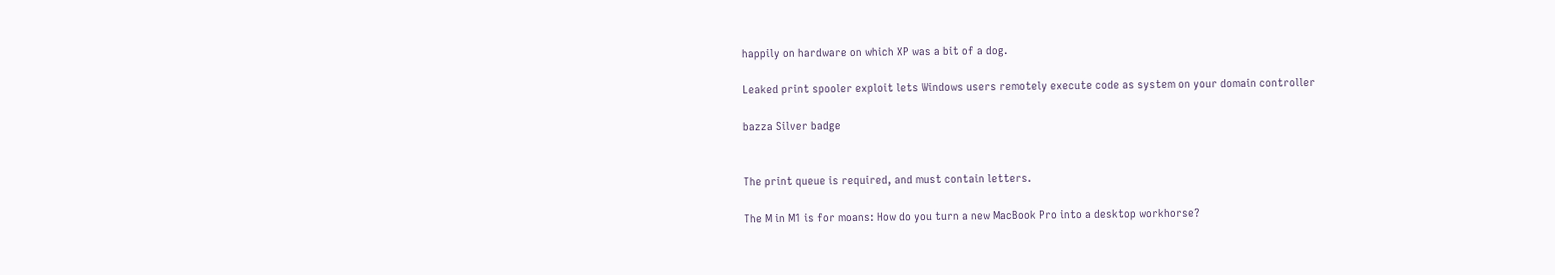happily on hardware on which XP was a bit of a dog.

Leaked print spooler exploit lets Windows users remotely execute code as system on your domain controller

bazza Silver badge


The print queue is required, and must contain letters.

The M in M1 is for moans: How do you turn a new MacBook Pro into a desktop workhorse?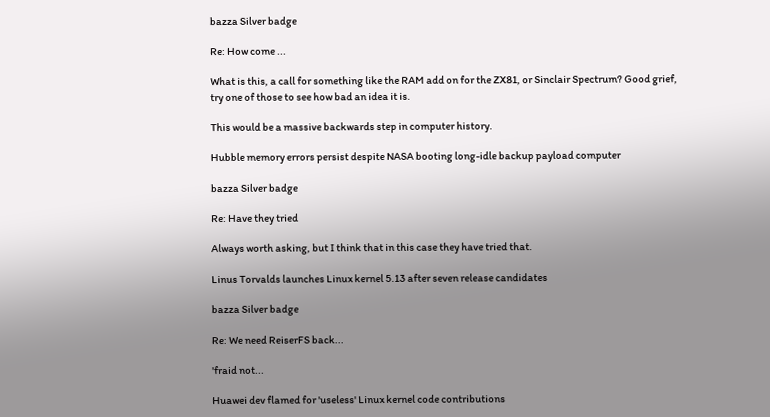bazza Silver badge

Re: How come ...

What is this, a call for something like the RAM add on for the ZX81, or Sinclair Spectrum? Good grief, try one of those to see how bad an idea it is.

This would be a massive backwards step in computer history.

Hubble memory errors persist despite NASA booting long-idle backup payload computer

bazza Silver badge

Re: Have they tried

Always worth asking, but I think that in this case they have tried that.

Linus Torvalds launches Linux kernel 5.13 after seven release candidates

bazza Silver badge

Re: We need ReiserFS back...

'fraid not...

Huawei dev flamed for 'useless' Linux kernel code contributions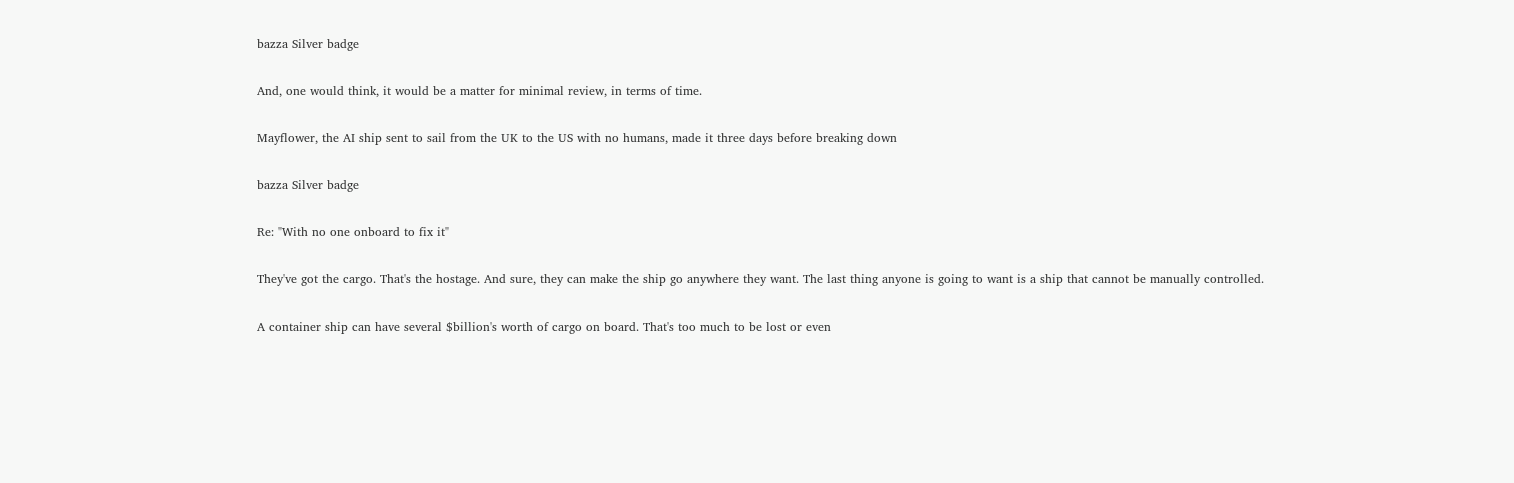bazza Silver badge

And, one would think, it would be a matter for minimal review, in terms of time.

Mayflower, the AI ship sent to sail from the UK to the US with no humans, made it three days before breaking down

bazza Silver badge

Re: "With no one onboard to fix it"

They've got the cargo. That's the hostage. And sure, they can make the ship go anywhere they want. The last thing anyone is going to want is a ship that cannot be manually controlled.

A container ship can have several $billion's worth of cargo on board. That's too much to be lost or even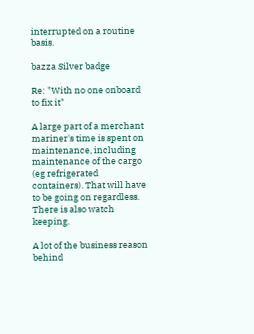interrupted on a routine basis.

bazza Silver badge

Re: "With no one onboard to fix it"

A large part of a merchant mariner's time is spent on maintenance, including maintenance of the cargo (eg refrigerated containers). That will have to be going on regardless. There is also watch keeping.

A lot of the business reason behind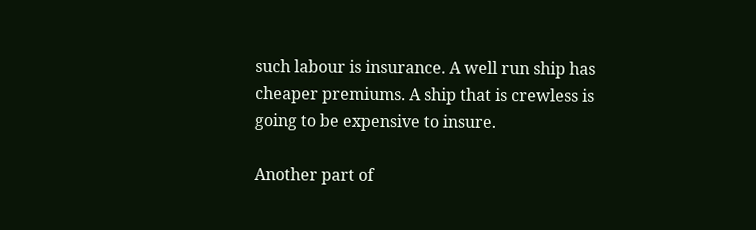such labour is insurance. A well run ship has cheaper premiums. A ship that is crewless is going to be expensive to insure.

Another part of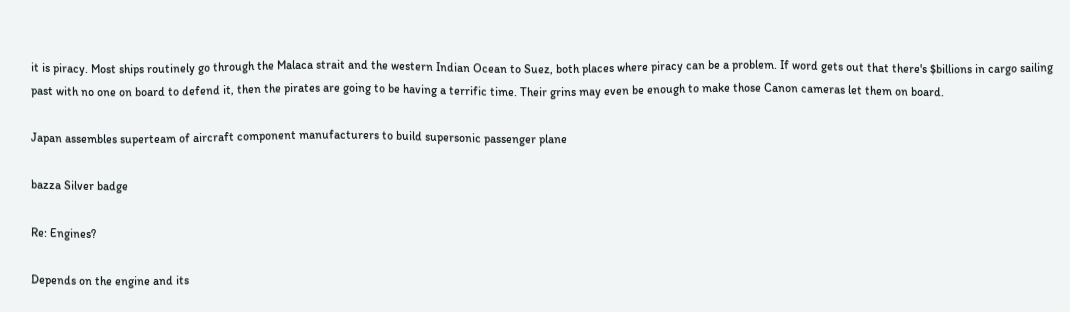it is piracy. Most ships routinely go through the Malaca strait and the western Indian Ocean to Suez, both places where piracy can be a problem. If word gets out that there's $billions in cargo sailing past with no one on board to defend it, then the pirates are going to be having a terrific time. Their grins may even be enough to make those Canon cameras let them on board.

Japan assembles superteam of aircraft component manufacturers to build supersonic passenger plane

bazza Silver badge

Re: Engines?

Depends on the engine and its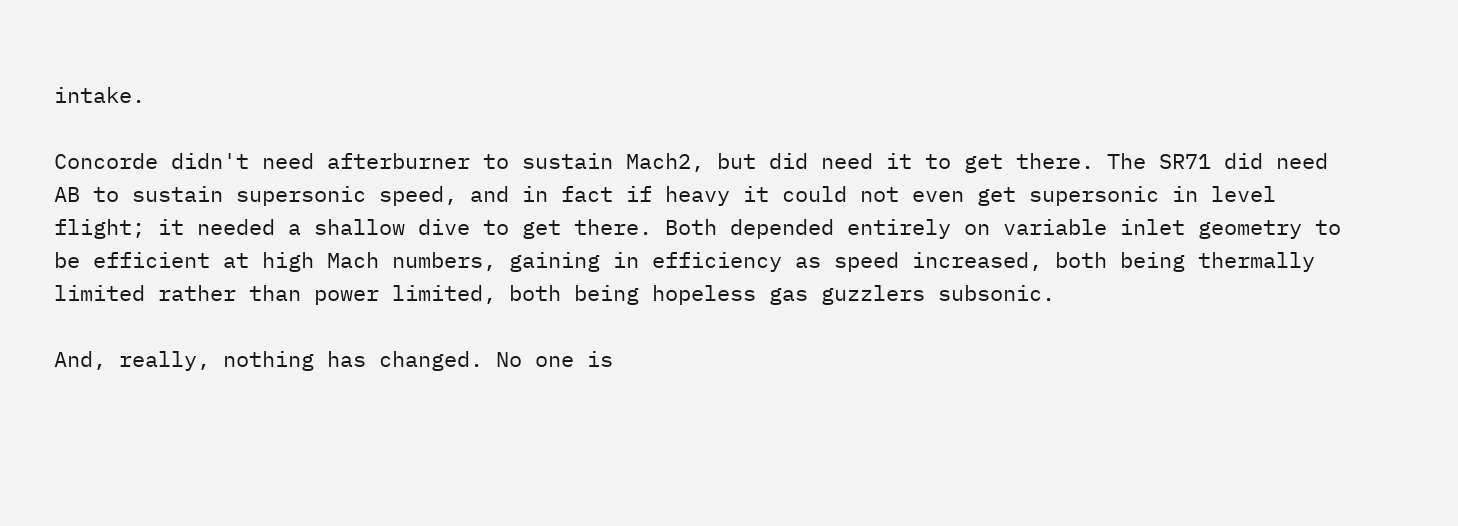intake.

Concorde didn't need afterburner to sustain Mach2, but did need it to get there. The SR71 did need AB to sustain supersonic speed, and in fact if heavy it could not even get supersonic in level flight; it needed a shallow dive to get there. Both depended entirely on variable inlet geometry to be efficient at high Mach numbers, gaining in efficiency as speed increased, both being thermally limited rather than power limited, both being hopeless gas guzzlers subsonic.

And, really, nothing has changed. No one is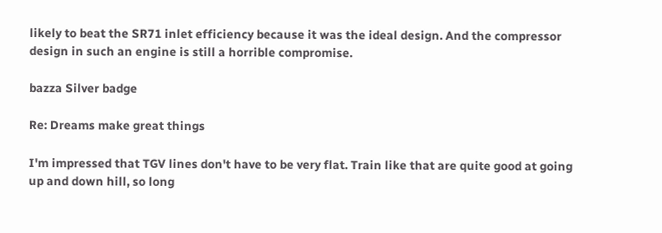likely to beat the SR71 inlet efficiency because it was the ideal design. And the compressor design in such an engine is still a horrible compromise.

bazza Silver badge

Re: Dreams make great things

I'm impressed that TGV lines don't have to be very flat. Train like that are quite good at going up and down hill, so long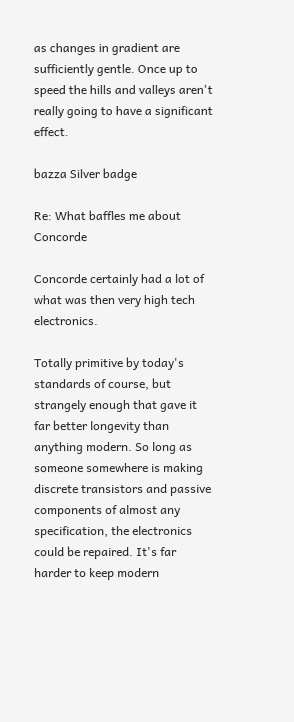as changes in gradient are sufficiently gentle. Once up to speed the hills and valleys aren't really going to have a significant effect.

bazza Silver badge

Re: What baffles me about Concorde

Concorde certainly had a lot of what was then very high tech electronics.

Totally primitive by today's standards of course, but strangely enough that gave it far better longevity than anything modern. So long as someone somewhere is making discrete transistors and passive components of almost any specification, the electronics could be repaired. It's far harder to keep modern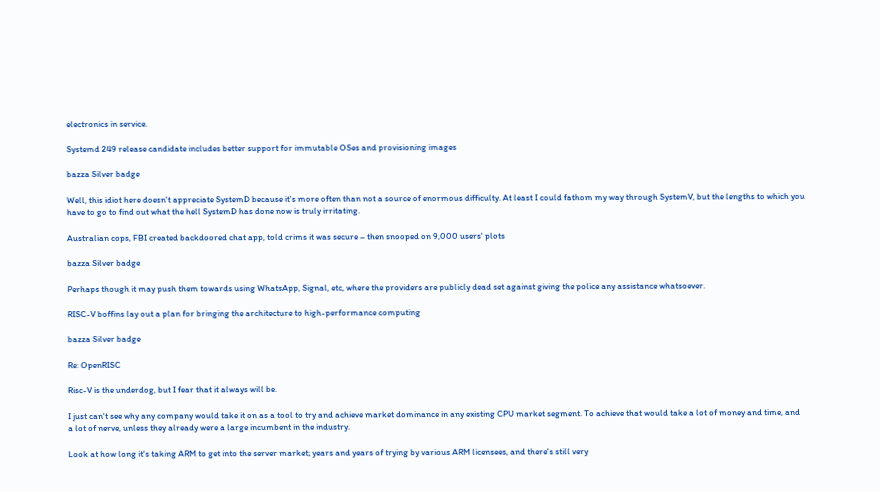electronics in service.

Systemd 249 release candidate includes better support for immutable OSes and provisioning images

bazza Silver badge

Well, this idiot here doesn't appreciate SystemD because it's more often than not a source of enormous difficulty. At least I could fathom my way through SystemV, but the lengths to which you have to go to find out what the hell SystemD has done now is truly irritating.

Australian cops, FBI created backdoored chat app, told crims it was secure – then snooped on 9,000 users' plots

bazza Silver badge

Perhaps though it may push them towards using WhatsApp, Signal, etc, where the providers are publicly dead set against giving the police any assistance whatsoever.

RISC-V boffins lay out a plan for bringing the architecture to high-performance computing

bazza Silver badge

Re: OpenRISC

Risc-V is the underdog, but I fear that it always will be.

I just can't see why any company would take it on as a tool to try and achieve market dominance in any existing CPU market segment. To achieve that would take a lot of money and time, and a lot of nerve, unless they already were a large incumbent in the industry.

Look at how long it's taking ARM to get into the server market; years and years of trying by various ARM licensees, and there's still very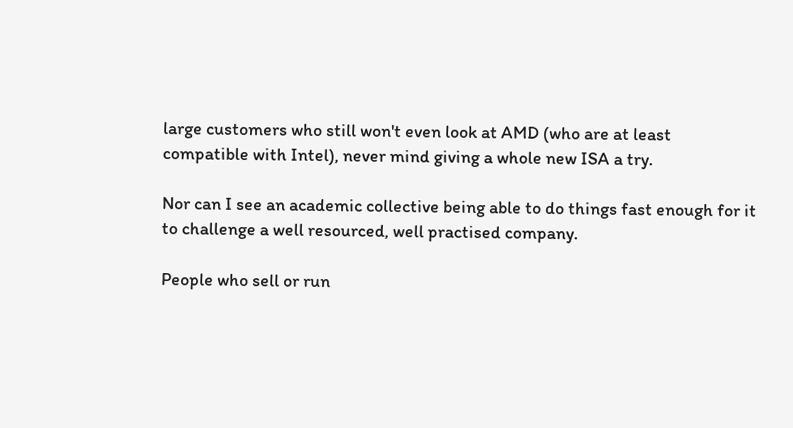large customers who still won't even look at AMD (who are at least compatible with Intel), never mind giving a whole new ISA a try.

Nor can I see an academic collective being able to do things fast enough for it to challenge a well resourced, well practised company.

People who sell or run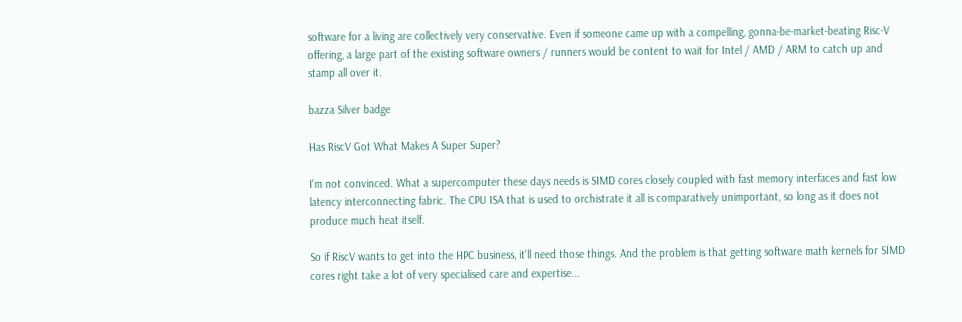software for a living are collectively very conservative. Even if someone came up with a compelling, gonna-be-market-beating Risc-V offering, a large part of the existing software owners / runners would be content to wait for Intel / AMD / ARM to catch up and stamp all over it.

bazza Silver badge

Has RiscV Got What Makes A Super Super?

I'm not convinced. What a supercomputer these days needs is SIMD cores closely coupled with fast memory interfaces and fast low latency interconnecting fabric. The CPU ISA that is used to orchistrate it all is comparatively unimportant, so long as it does not produce much heat itself.

So if RiscV wants to get into the HPC business, it'll need those things. And the problem is that getting software math kernels for SIMD cores right take a lot of very specialised care and expertise...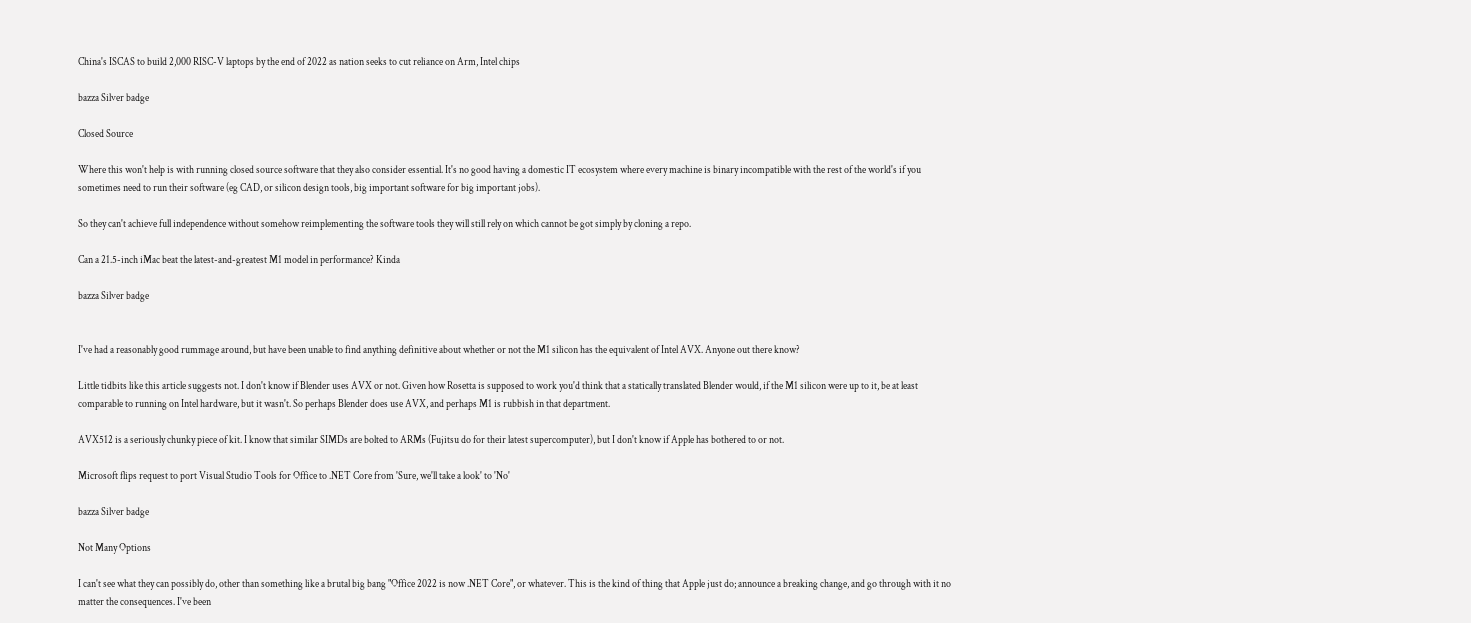China's ISCAS to build 2,000 RISC-V laptops by the end of 2022 as nation seeks to cut reliance on Arm, Intel chips

bazza Silver badge

Closed Source

Where this won't help is with running closed source software that they also consider essential. It's no good having a domestic IT ecosystem where every machine is binary incompatible with the rest of the world's if you sometimes need to run their software (eg CAD, or silicon design tools, big important software for big important jobs).

So they can't achieve full independence without somehow reimplementing the software tools they will still rely on which cannot be got simply by cloning a repo.

Can a 21.5-inch iMac beat the latest-and-greatest M1 model in performance? Kinda

bazza Silver badge


I've had a reasonably good rummage around, but have been unable to find anything definitive about whether or not the M1 silicon has the equivalent of Intel AVX. Anyone out there know?

Little tidbits like this article suggests not. I don't know if Blender uses AVX or not. Given how Rosetta is supposed to work you'd think that a statically translated Blender would, if the M1 silicon were up to it, be at least comparable to running on Intel hardware, but it wasn't. So perhaps Blender does use AVX, and perhaps M1 is rubbish in that department.

AVX512 is a seriously chunky piece of kit. I know that similar SIMDs are bolted to ARMs (Fujitsu do for their latest supercomputer), but I don't know if Apple has bothered to or not.

Microsoft flips request to port Visual Studio Tools for Office to .NET Core from 'Sure, we'll take a look' to 'No'

bazza Silver badge

Not Many Options

I can't see what they can possibly do, other than something like a brutal big bang "Office 2022 is now .NET Core", or whatever. This is the kind of thing that Apple just do; announce a breaking change, and go through with it no matter the consequences. I've been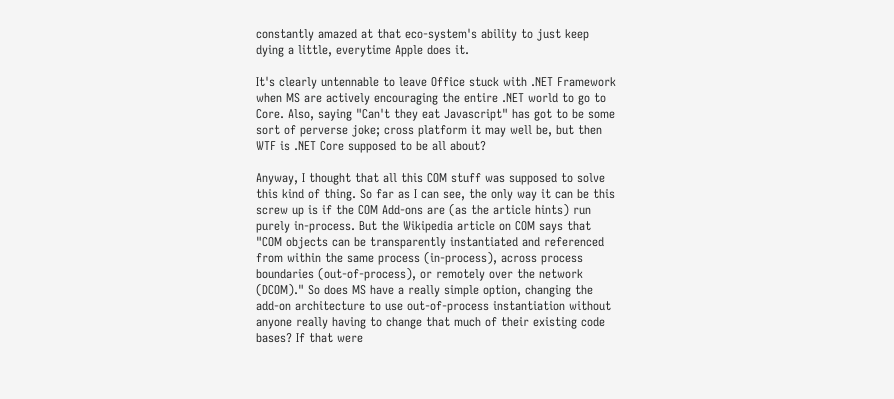constantly amazed at that eco-system's ability to just keep dying a little, everytime Apple does it.

It's clearly untennable to leave Office stuck with .NET Framework when MS are actively encouraging the entire .NET world to go to Core. Also, saying "Can't they eat Javascript" has got to be some sort of perverse joke; cross platform it may well be, but then WTF is .NET Core supposed to be all about?

Anyway, I thought that all this COM stuff was supposed to solve this kind of thing. So far as I can see, the only way it can be this screw up is if the COM Add-ons are (as the article hints) run purely in-process. But the Wikipedia article on COM says that "COM objects can be transparently instantiated and referenced from within the same process (in-process), across process boundaries (out-of-process), or remotely over the network (DCOM)." So does MS have a really simple option, changing the add-on architecture to use out-of-process instantiation without anyone really having to change that much of their existing code bases? If that were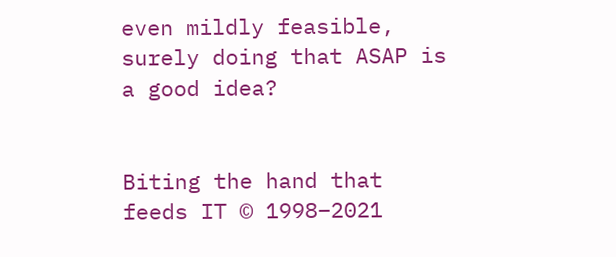even mildly feasible, surely doing that ASAP is a good idea?


Biting the hand that feeds IT © 1998–2021